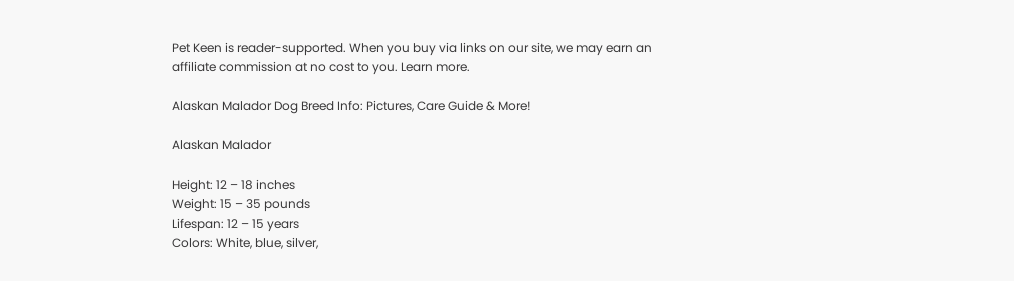Pet Keen is reader-supported. When you buy via links on our site, we may earn an affiliate commission at no cost to you. Learn more.

Alaskan Malador Dog Breed Info: Pictures, Care Guide & More!

Alaskan Malador

Height: 12 – 18 inches
Weight: 15 – 35 pounds
Lifespan: 12 – 15 years
Colors: White, blue, silver,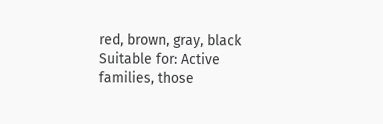red, brown, gray, black
Suitable for: Active families, those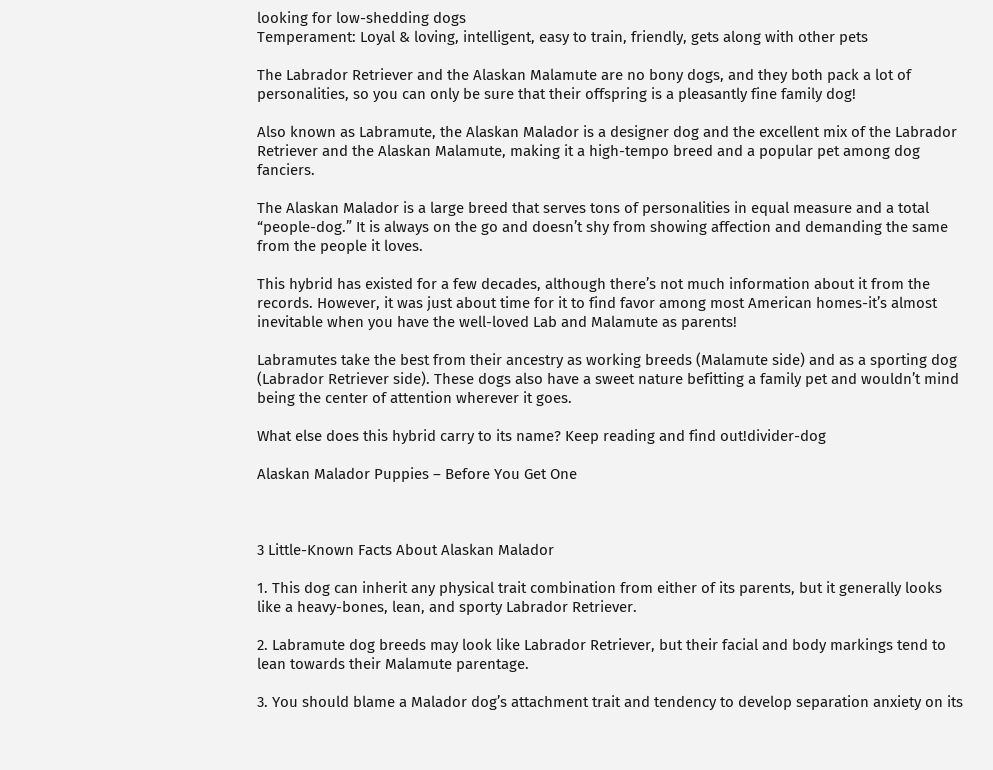looking for low-shedding dogs
Temperament: Loyal & loving, intelligent, easy to train, friendly, gets along with other pets

The Labrador Retriever and the Alaskan Malamute are no bony dogs, and they both pack a lot of personalities, so you can only be sure that their offspring is a pleasantly fine family dog!

Also known as Labramute, the Alaskan Malador is a designer dog and the excellent mix of the Labrador Retriever and the Alaskan Malamute, making it a high-tempo breed and a popular pet among dog fanciers.

The Alaskan Malador is a large breed that serves tons of personalities in equal measure and a total “people-dog.” It is always on the go and doesn’t shy from showing affection and demanding the same from the people it loves.

This hybrid has existed for a few decades, although there’s not much information about it from the records. However, it was just about time for it to find favor among most American homes-it’s almost inevitable when you have the well-loved Lab and Malamute as parents!

Labramutes take the best from their ancestry as working breeds (Malamute side) and as a sporting dog (Labrador Retriever side). These dogs also have a sweet nature befitting a family pet and wouldn’t mind being the center of attention wherever it goes.

What else does this hybrid carry to its name? Keep reading and find out!divider-dog

Alaskan Malador Puppies – Before You Get One



3 Little-Known Facts About Alaskan Malador

1. This dog can inherit any physical trait combination from either of its parents, but it generally looks like a heavy-bones, lean, and sporty Labrador Retriever.

2. Labramute dog breeds may look like Labrador Retriever, but their facial and body markings tend to lean towards their Malamute parentage.

3. You should blame a Malador dog’s attachment trait and tendency to develop separation anxiety on its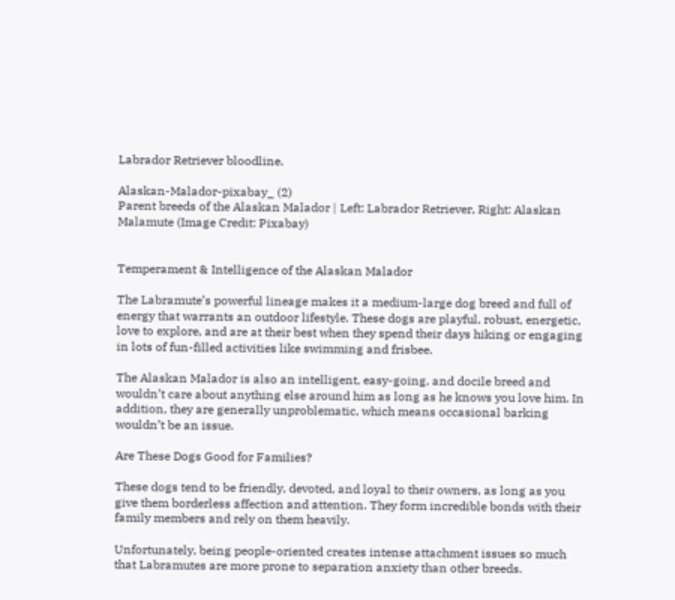Labrador Retriever bloodline.

Alaskan-Malador-pixabay_ (2)
Parent breeds of the Alaskan Malador | Left: Labrador Retriever, Right: Alaskan Malamute (Image Credit: Pixabay)


Temperament & Intelligence of the Alaskan Malador

The Labramute’s powerful lineage makes it a medium-large dog breed and full of energy that warrants an outdoor lifestyle. These dogs are playful, robust, energetic, love to explore, and are at their best when they spend their days hiking or engaging in lots of fun-filled activities like swimming and frisbee.

The Alaskan Malador is also an intelligent, easy-going, and docile breed and wouldn’t care about anything else around him as long as he knows you love him. In addition, they are generally unproblematic, which means occasional barking wouldn’t be an issue.

Are These Dogs Good for Families?

These dogs tend to be friendly, devoted, and loyal to their owners, as long as you give them borderless affection and attention. They form incredible bonds with their family members and rely on them heavily.

Unfortunately, being people-oriented creates intense attachment issues so much that Labramutes are more prone to separation anxiety than other breeds.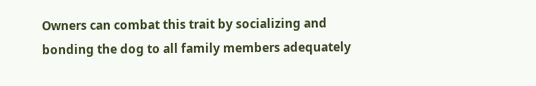Owners can combat this trait by socializing and bonding the dog to all family members adequately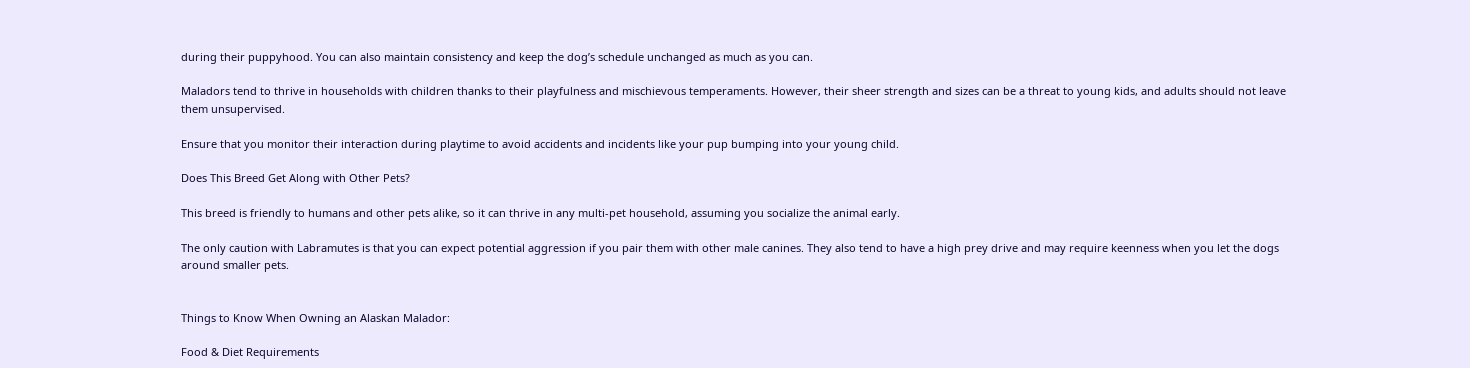during their puppyhood. You can also maintain consistency and keep the dog’s schedule unchanged as much as you can.

Maladors tend to thrive in households with children thanks to their playfulness and mischievous temperaments. However, their sheer strength and sizes can be a threat to young kids, and adults should not leave them unsupervised.

Ensure that you monitor their interaction during playtime to avoid accidents and incidents like your pup bumping into your young child.

Does This Breed Get Along with Other Pets?

This breed is friendly to humans and other pets alike, so it can thrive in any multi-pet household, assuming you socialize the animal early.

The only caution with Labramutes is that you can expect potential aggression if you pair them with other male canines. They also tend to have a high prey drive and may require keenness when you let the dogs around smaller pets.


Things to Know When Owning an Alaskan Malador:

Food & Diet Requirements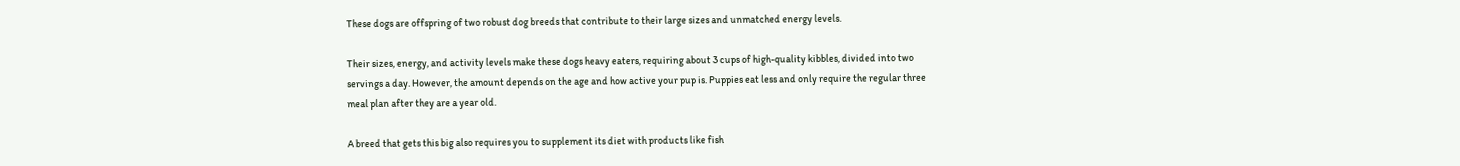These dogs are offspring of two robust dog breeds that contribute to their large sizes and unmatched energy levels.

Their sizes, energy, and activity levels make these dogs heavy eaters, requiring about 3 cups of high-quality kibbles, divided into two servings a day. However, the amount depends on the age and how active your pup is. Puppies eat less and only require the regular three meal plan after they are a year old.

A breed that gets this big also requires you to supplement its diet with products like fish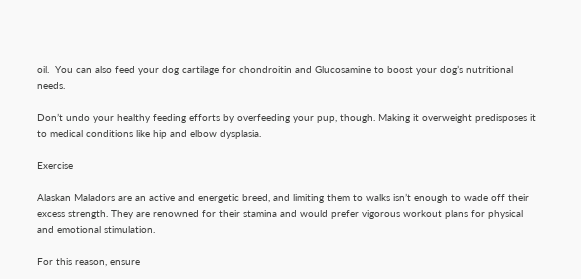oil.  You can also feed your dog cartilage for chondroitin and Glucosamine to boost your dog’s nutritional needs.

Don’t undo your healthy feeding efforts by overfeeding your pup, though. Making it overweight predisposes it to medical conditions like hip and elbow dysplasia.

Exercise

Alaskan Maladors are an active and energetic breed, and limiting them to walks isn’t enough to wade off their excess strength. They are renowned for their stamina and would prefer vigorous workout plans for physical and emotional stimulation.

For this reason, ensure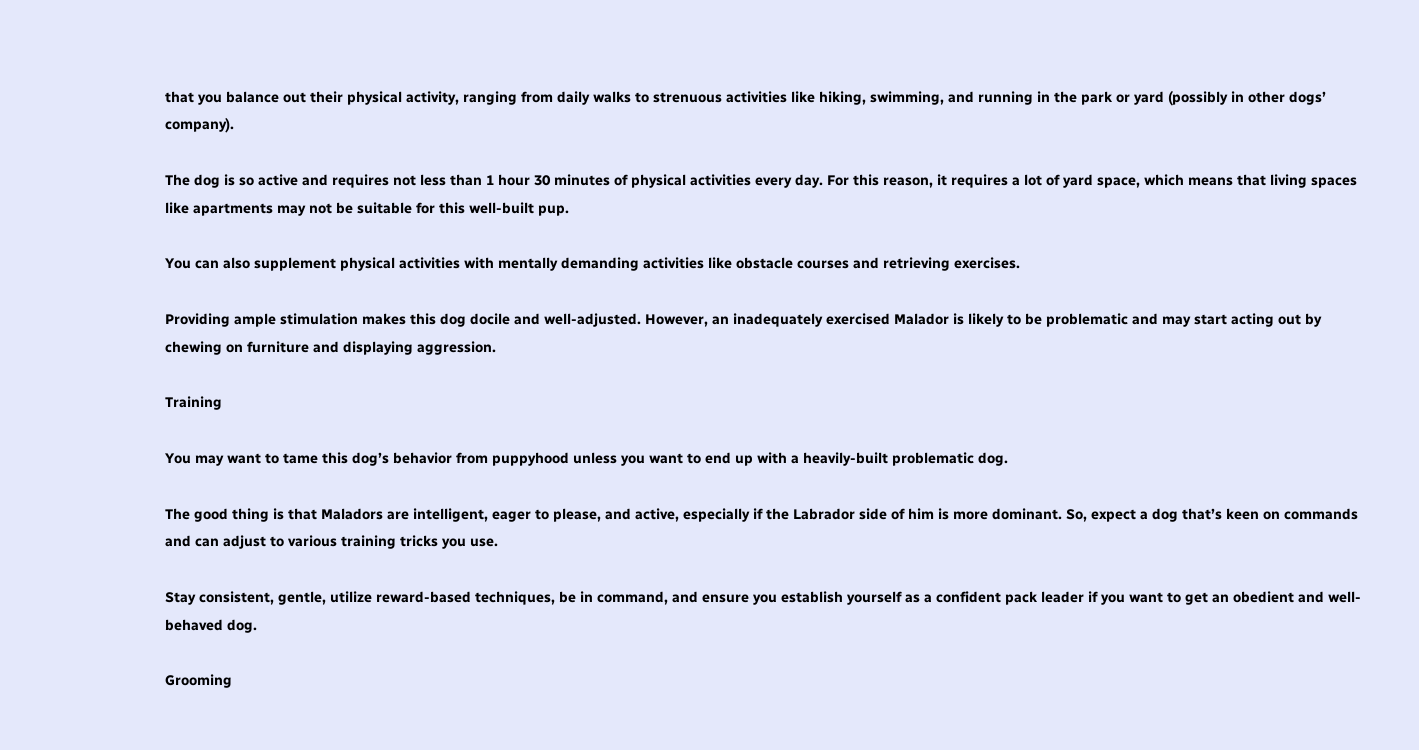that you balance out their physical activity, ranging from daily walks to strenuous activities like hiking, swimming, and running in the park or yard (possibly in other dogs’ company).

The dog is so active and requires not less than 1 hour 30 minutes of physical activities every day. For this reason, it requires a lot of yard space, which means that living spaces like apartments may not be suitable for this well-built pup.

You can also supplement physical activities with mentally demanding activities like obstacle courses and retrieving exercises.

Providing ample stimulation makes this dog docile and well-adjusted. However, an inadequately exercised Malador is likely to be problematic and may start acting out by chewing on furniture and displaying aggression.

Training

You may want to tame this dog’s behavior from puppyhood unless you want to end up with a heavily-built problematic dog.

The good thing is that Maladors are intelligent, eager to please, and active, especially if the Labrador side of him is more dominant. So, expect a dog that’s keen on commands and can adjust to various training tricks you use.

Stay consistent, gentle, utilize reward-based techniques, be in command, and ensure you establish yourself as a confident pack leader if you want to get an obedient and well-behaved dog.

Grooming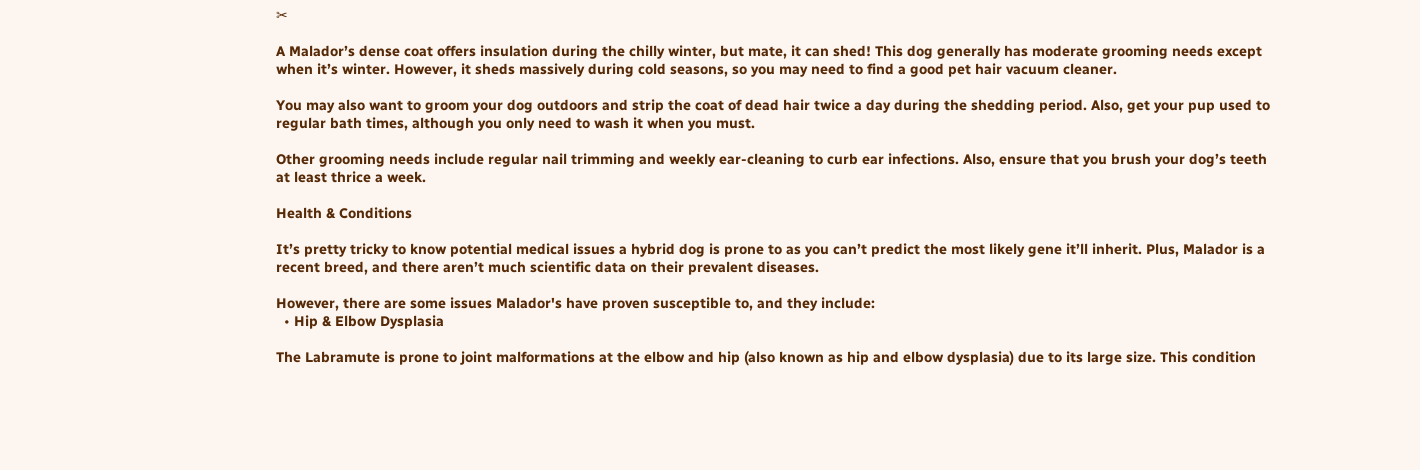✂

A Malador’s dense coat offers insulation during the chilly winter, but mate, it can shed! This dog generally has moderate grooming needs except when it’s winter. However, it sheds massively during cold seasons, so you may need to find a good pet hair vacuum cleaner.

You may also want to groom your dog outdoors and strip the coat of dead hair twice a day during the shedding period. Also, get your pup used to regular bath times, although you only need to wash it when you must.

Other grooming needs include regular nail trimming and weekly ear-cleaning to curb ear infections. Also, ensure that you brush your dog’s teeth at least thrice a week.

Health & Conditions

It’s pretty tricky to know potential medical issues a hybrid dog is prone to as you can’t predict the most likely gene it’ll inherit. Plus, Malador is a recent breed, and there aren’t much scientific data on their prevalent diseases.

However, there are some issues Malador's have proven susceptible to, and they include:
  • Hip & Elbow Dysplasia

The Labramute is prone to joint malformations at the elbow and hip (also known as hip and elbow dysplasia) due to its large size. This condition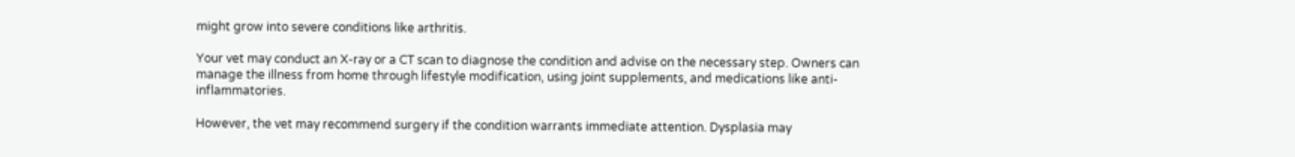might grow into severe conditions like arthritis.

Your vet may conduct an X-ray or a CT scan to diagnose the condition and advise on the necessary step. Owners can manage the illness from home through lifestyle modification, using joint supplements, and medications like anti-inflammatories.

However, the vet may recommend surgery if the condition warrants immediate attention. Dysplasia may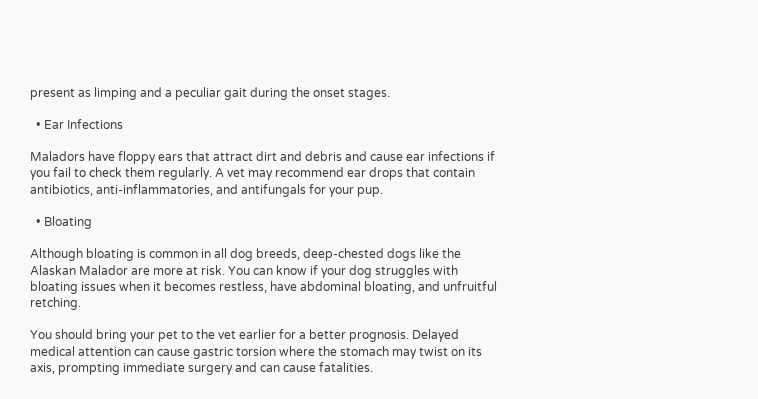present as limping and a peculiar gait during the onset stages.

  • Ear Infections

Maladors have floppy ears that attract dirt and debris and cause ear infections if you fail to check them regularly. A vet may recommend ear drops that contain antibiotics, anti-inflammatories, and antifungals for your pup.

  • Bloating

Although bloating is common in all dog breeds, deep-chested dogs like the Alaskan Malador are more at risk. You can know if your dog struggles with bloating issues when it becomes restless, have abdominal bloating, and unfruitful retching.

You should bring your pet to the vet earlier for a better prognosis. Delayed medical attention can cause gastric torsion where the stomach may twist on its axis, prompting immediate surgery and can cause fatalities.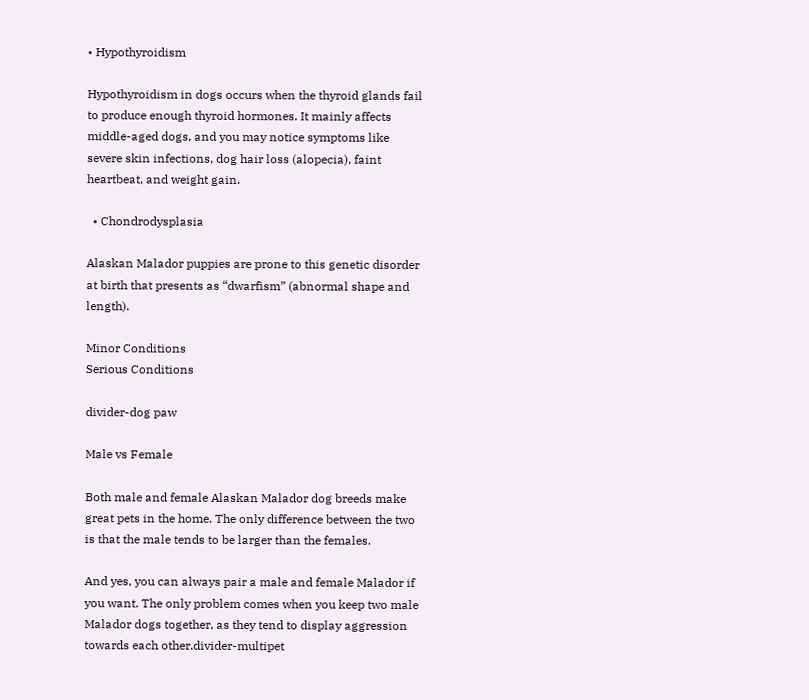• Hypothyroidism

Hypothyroidism in dogs occurs when the thyroid glands fail to produce enough thyroid hormones. It mainly affects middle-aged dogs, and you may notice symptoms like severe skin infections, dog hair loss (alopecia), faint heartbeat, and weight gain.

  • Chondrodysplasia

Alaskan Malador puppies are prone to this genetic disorder at birth that presents as “dwarfism” (abnormal shape and length).

Minor Conditions
Serious Conditions

divider-dog paw

Male vs Female

Both male and female Alaskan Malador dog breeds make great pets in the home. The only difference between the two is that the male tends to be larger than the females.

And yes, you can always pair a male and female Malador if you want. The only problem comes when you keep two male Malador dogs together, as they tend to display aggression towards each other.divider-multipet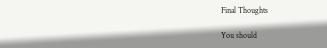Final Thoughts

You should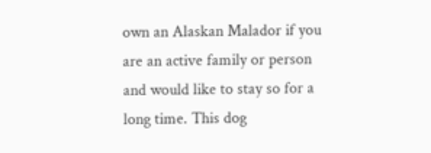own an Alaskan Malador if you are an active family or person and would like to stay so for a long time. This dog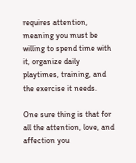requires attention, meaning you must be willing to spend time with it, organize daily playtimes, training, and the exercise it needs.

One sure thing is that for all the attention, love, and affection you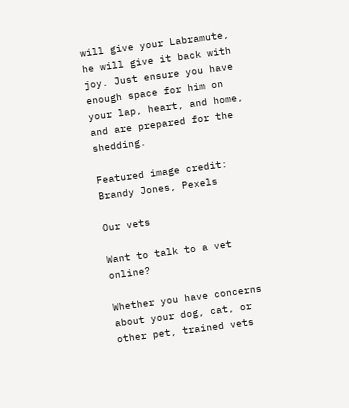will give your Labramute, he will give it back with joy. Just ensure you have enough space for him on your lap, heart, and home, and are prepared for the shedding.

Featured image credit: Brandy Jones, Pexels

Our vets

Want to talk to a vet online?

Whether you have concerns about your dog, cat, or other pet, trained vets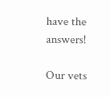have the answers!

Our vets